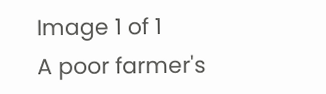Image 1 of 1
A poor farmer's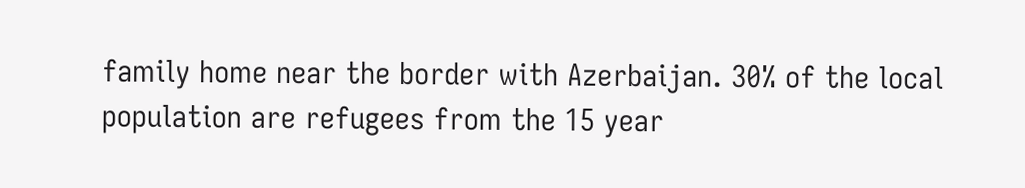family home near the border with Azerbaijan. 30% of the local population are refugees from the 15 year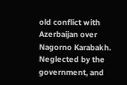old conflict with Azerbaijan over Nagorno Karabakh. Neglected by the government, and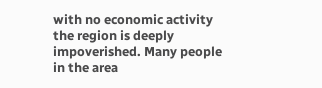with no economic activity the region is deeply impoverished. Many people in the area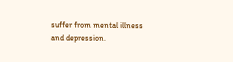suffer from mental illness and depression.